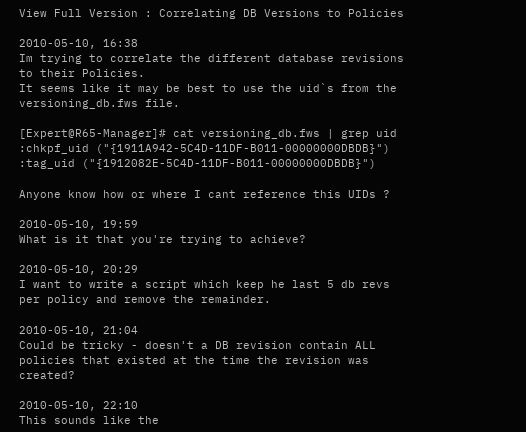View Full Version : Correlating DB Versions to Policies

2010-05-10, 16:38
Im trying to correlate the different database revisions to their Policies.
It seems like it may be best to use the uid`s from the versioning_db.fws file.

[Expert@R65-Manager]# cat versioning_db.fws | grep uid
:chkpf_uid ("{1911A942-5C4D-11DF-B011-00000000DBDB}")
:tag_uid ("{1912082E-5C4D-11DF-B011-00000000DBDB}")

Anyone know how or where I cant reference this UIDs ?

2010-05-10, 19:59
What is it that you're trying to achieve?

2010-05-10, 20:29
I want to write a script which keep he last 5 db revs per policy and remove the remainder.

2010-05-10, 21:04
Could be tricky - doesn't a DB revision contain ALL policies that existed at the time the revision was created?

2010-05-10, 22:10
This sounds like the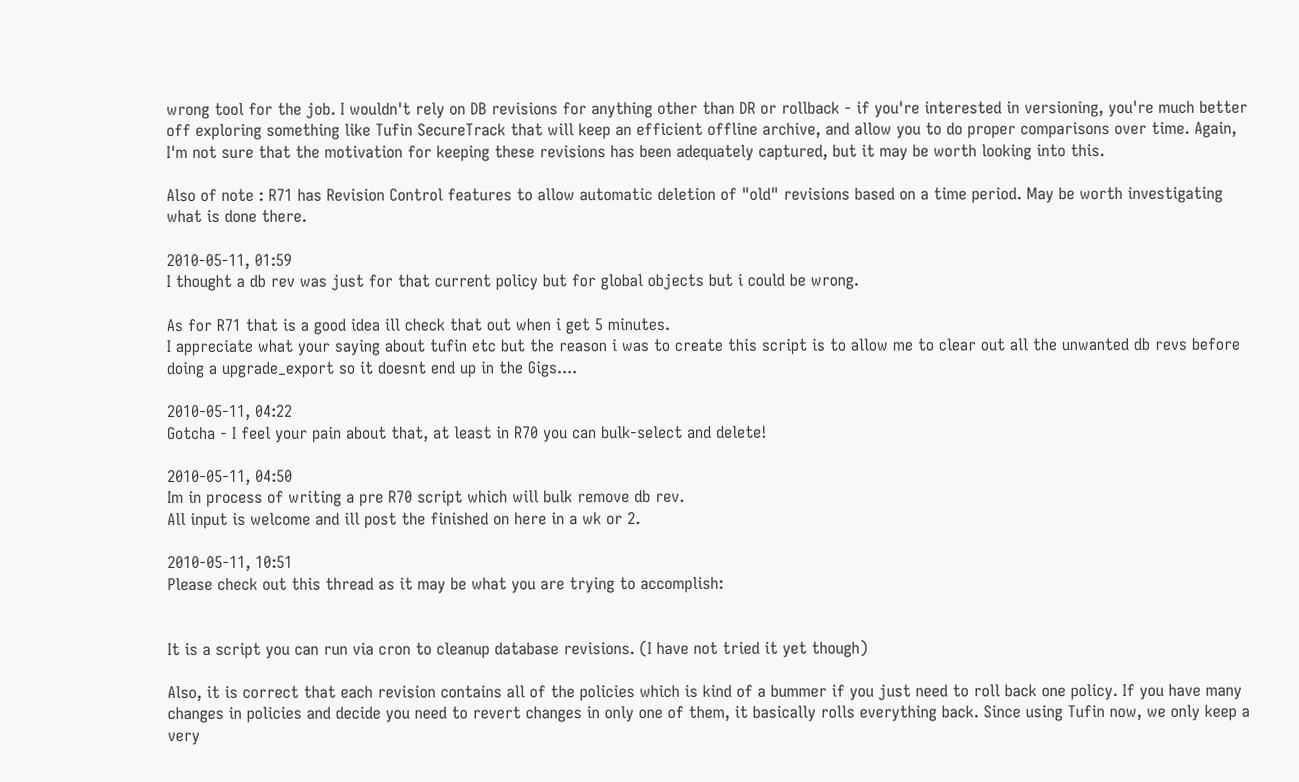wrong tool for the job. I wouldn't rely on DB revisions for anything other than DR or rollback - if you're interested in versioning, you're much better off exploring something like Tufin SecureTrack that will keep an efficient offline archive, and allow you to do proper comparisons over time. Again, I'm not sure that the motivation for keeping these revisions has been adequately captured, but it may be worth looking into this.

Also of note : R71 has Revision Control features to allow automatic deletion of "old" revisions based on a time period. May be worth investigating what is done there.

2010-05-11, 01:59
I thought a db rev was just for that current policy but for global objects but i could be wrong.

As for R71 that is a good idea ill check that out when i get 5 minutes.
I appreciate what your saying about tufin etc but the reason i was to create this script is to allow me to clear out all the unwanted db revs before doing a upgrade_export so it doesnt end up in the Gigs....

2010-05-11, 04:22
Gotcha - I feel your pain about that, at least in R70 you can bulk-select and delete!

2010-05-11, 04:50
Im in process of writing a pre R70 script which will bulk remove db rev.
All input is welcome and ill post the finished on here in a wk or 2.

2010-05-11, 10:51
Please check out this thread as it may be what you are trying to accomplish:


It is a script you can run via cron to cleanup database revisions. (I have not tried it yet though)

Also, it is correct that each revision contains all of the policies which is kind of a bummer if you just need to roll back one policy. If you have many changes in policies and decide you need to revert changes in only one of them, it basically rolls everything back. Since using Tufin now, we only keep a very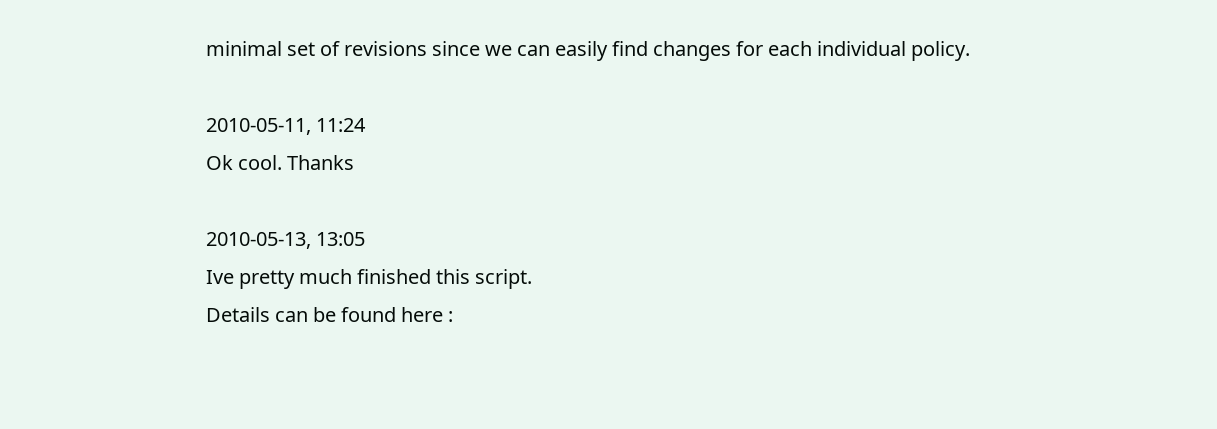minimal set of revisions since we can easily find changes for each individual policy.

2010-05-11, 11:24
Ok cool. Thanks

2010-05-13, 13:05
Ive pretty much finished this script.
Details can be found here :